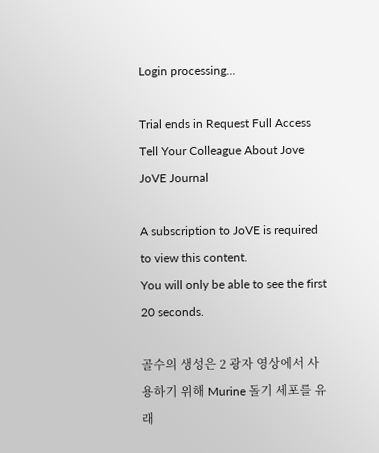Login processing...

Trial ends in Request Full Access Tell Your Colleague About Jove
JoVE Journal

A subscription to JoVE is required to view this content.
You will only be able to see the first 20 seconds.

골수의 생성은 2 광자 영상에서 사용하기 위해 Murine 돌기 세포를 유래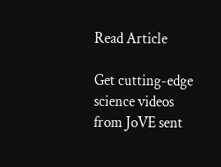Read Article

Get cutting-edge science videos from JoVE sent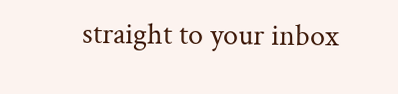straight to your inbox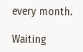every month.

Waiting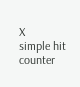X
simple hit counter